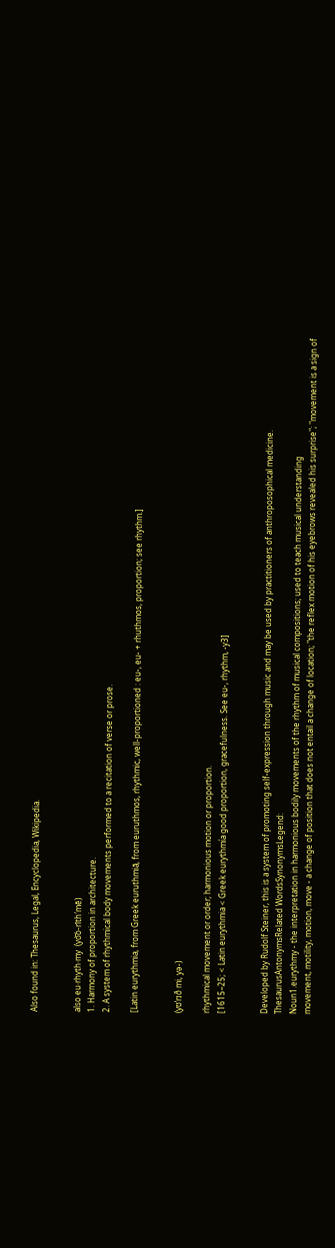Also found in: Thesaurus, Legal, Encyclopedia, Wikipedia.


also eu·rhyth·my  (yo͝o-rĭth′mē)
1. Harmony of proportion in architecture.
2. A system of rhythmical body movements performed to a recitation of verse or prose.

[Latin eurythmia, from Greek euruthmiā, from euruthmos, rhythmic, well-proportioned : eu-, eu- + rhuthmos, proportion; see rhythm.]


(yʊˈrɪð mi, yə-)

rhythmical movement or order; harmonious motion or proportion.
[1615–25; < Latin eurythmia < Greek eurythmía good proportion, gracefulness. See eu-, rhythm, -y3]


Developed by Rudolf Steiner, this is a system of promoting self-expression through music and may be used by practitioners of anthroposophical medicine.
ThesaurusAntonymsRelated WordsSynonymsLegend:
Noun1.eurythmy - the interpretation in harmonious bodily movements of the rhythm of musical compositions; used to teach musical understanding
movement, motility, motion, move - a change of position that does not entail a change of location; "the reflex motion of his eyebrows revealed his surprise"; "movement is a sign of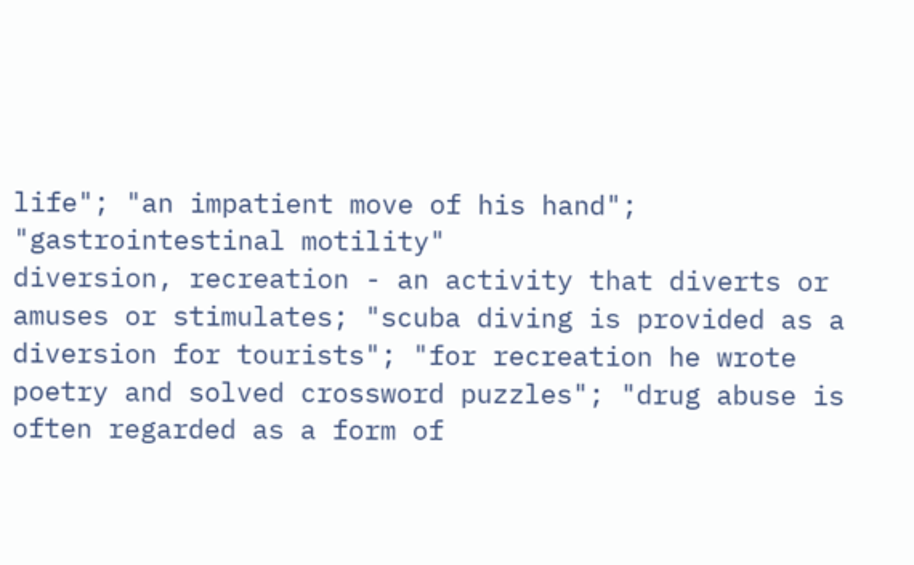life"; "an impatient move of his hand"; "gastrointestinal motility"
diversion, recreation - an activity that diverts or amuses or stimulates; "scuba diving is provided as a diversion for tourists"; "for recreation he wrote poetry and solved crossword puzzles"; "drug abuse is often regarded as a form of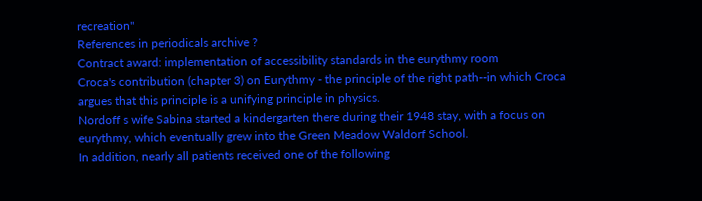recreation"
References in periodicals archive ?
Contract award: implementation of accessibility standards in the eurythmy room
Croca's contribution (chapter 3) on Eurythmy - the principle of the right path--in which Croca argues that this principle is a unifying principle in physics.
Nordoff s wife Sabina started a kindergarten there during their 1948 stay, with a focus on eurythmy, which eventually grew into the Green Meadow Waldorf School.
In addition, nearly all patients received one of the following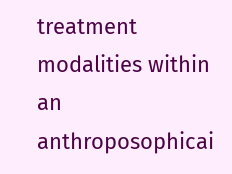treatment modalities within an anthroposophicai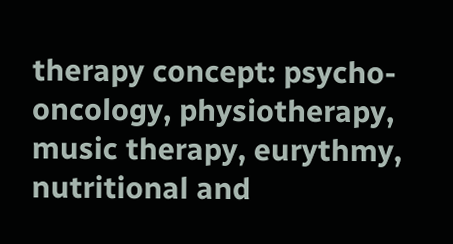therapy concept: psycho-oncology, physiotherapy, music therapy, eurythmy, nutritional and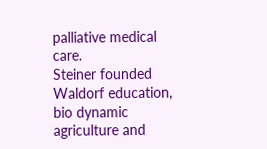palliative medical care.
Steiner founded Waldorf education, bio dynamic agriculture and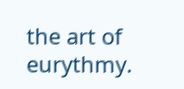the art of eurythmy.